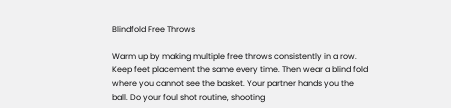Blindfold Free Throws

Warm up by making multiple free throws consistently in a row. Keep feet placement the same every time. Then wear a blind fold where you cannot see the basket. Your partner hands you the ball. Do your foul shot routine, shooting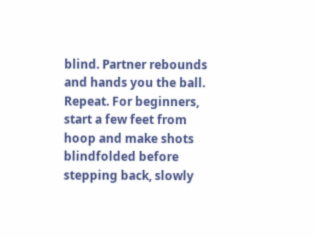blind. Partner rebounds and hands you the ball. Repeat. For beginners, start a few feet from hoop and make shots blindfolded before stepping back, slowly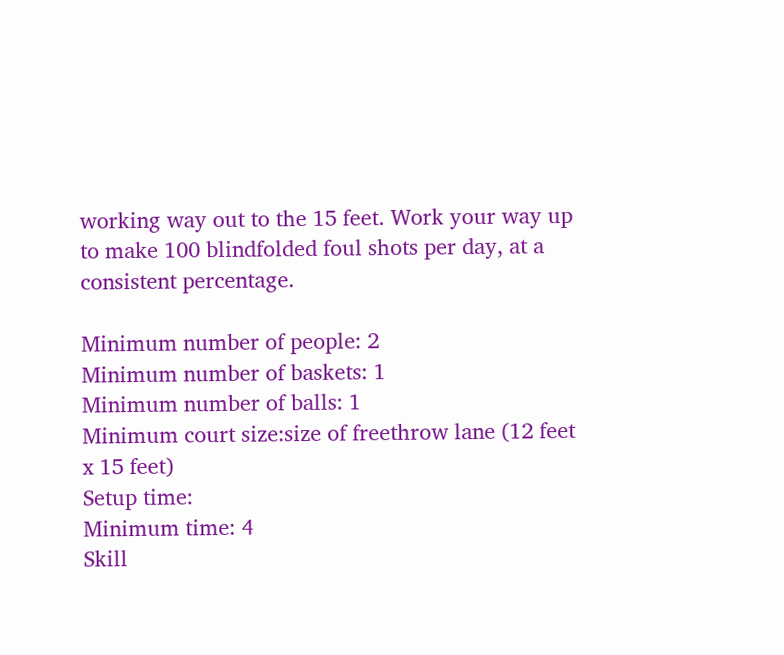working way out to the 15 feet. Work your way up to make 100 blindfolded foul shots per day, at a consistent percentage.

Minimum number of people: 2
Minimum number of baskets: 1
Minimum number of balls: 1
Minimum court size:size of freethrow lane (12 feet x 15 feet)
Setup time:
Minimum time: 4
Skill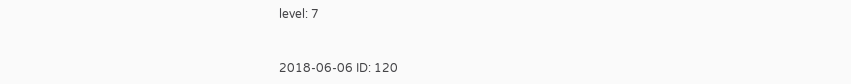level: 7


2018-06-06 ID: 120